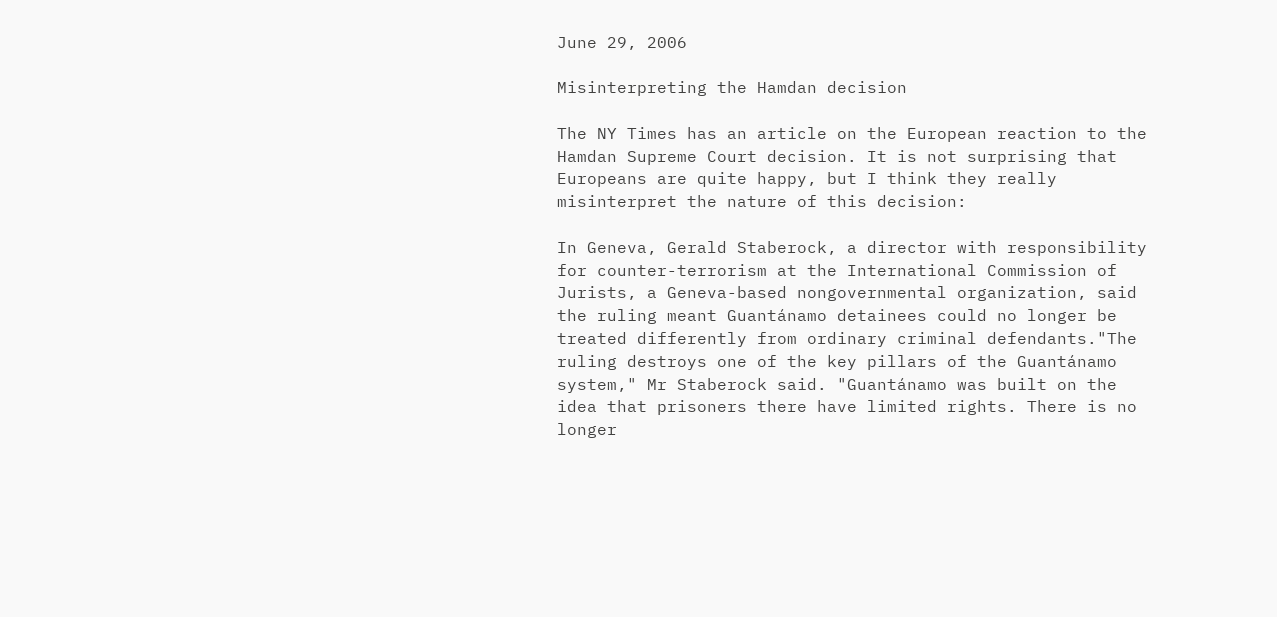June 29, 2006

Misinterpreting the Hamdan decision

The NY Times has an article on the European reaction to the Hamdan Supreme Court decision. It is not surprising that Europeans are quite happy, but I think they really misinterpret the nature of this decision:

In Geneva, Gerald Staberock, a director with responsibility for counter-terrorism at the International Commission of Jurists, a Geneva-based nongovernmental organization, said the ruling meant Guantánamo detainees could no longer be treated differently from ordinary criminal defendants."The ruling destroys one of the key pillars of the Guantánamo system," Mr Staberock said. "Guantánamo was built on the idea that prisoners there have limited rights. There is no longer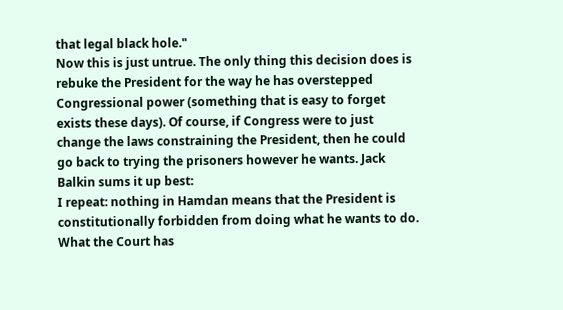that legal black hole."
Now this is just untrue. The only thing this decision does is rebuke the President for the way he has overstepped Congressional power (something that is easy to forget exists these days). Of course, if Congress were to just change the laws constraining the President, then he could go back to trying the prisoners however he wants. Jack Balkin sums it up best:
I repeat: nothing in Hamdan means that the President is constitutionally forbidden from doing what he wants to do. What the Court has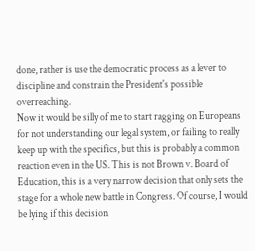done, rather is use the democratic process as a lever to discipline and constrain the President's possible overreaching.
Now it would be silly of me to start ragging on Europeans for not understanding our legal system, or failing to really keep up with the specifics, but this is probably a common reaction even in the US. This is not Brown v. Board of Education, this is a very narrow decision that only sets the stage for a whole new battle in Congress. Of course, I would be lying if this decision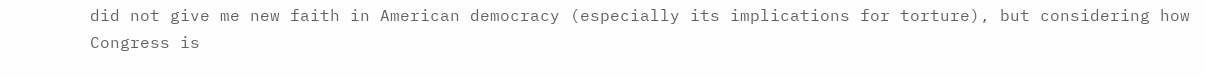did not give me new faith in American democracy (especially its implications for torture), but considering how Congress is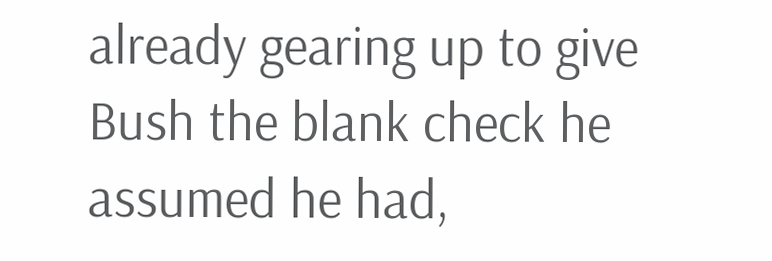already gearing up to give Bush the blank check he assumed he had,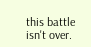this battle isn't over.